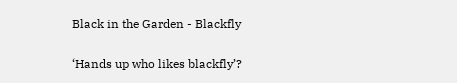Black in the Garden - Blackfly

‘Hands up who likes blackfly’?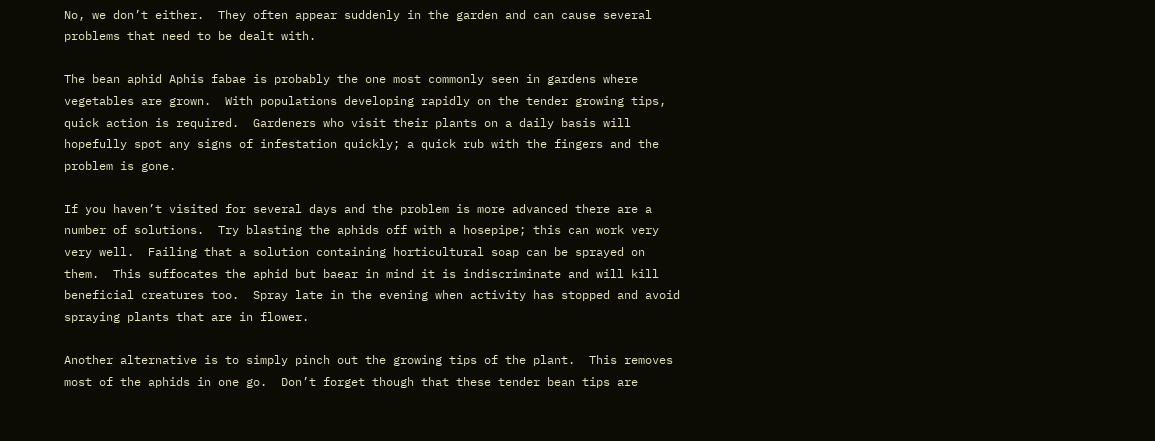No, we don’t either.  They often appear suddenly in the garden and can cause several problems that need to be dealt with.

The bean aphid Aphis fabae is probably the one most commonly seen in gardens where vegetables are grown.  With populations developing rapidly on the tender growing tips, quick action is required.  Gardeners who visit their plants on a daily basis will hopefully spot any signs of infestation quickly; a quick rub with the fingers and the problem is gone.

If you haven’t visited for several days and the problem is more advanced there are a number of solutions.  Try blasting the aphids off with a hosepipe; this can work very very well.  Failing that a solution containing horticultural soap can be sprayed on them.  This suffocates the aphid but baear in mind it is indiscriminate and will kill beneficial creatures too.  Spray late in the evening when activity has stopped and avoid spraying plants that are in flower.

Another alternative is to simply pinch out the growing tips of the plant.  This removes most of the aphids in one go.  Don’t forget though that these tender bean tips are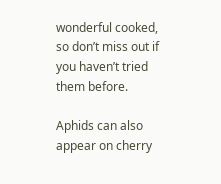wonderful cooked, so don’t miss out if you haven’t tried them before.

Aphids can also appear on cherry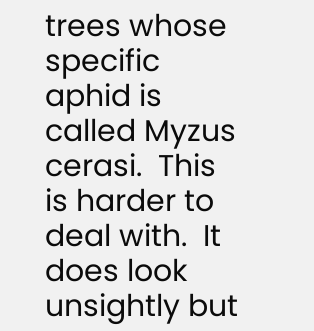trees whose specific aphid is called Myzus cerasi.  This is harder to deal with.  It does look unsightly but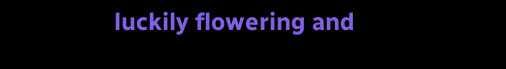luckily flowering and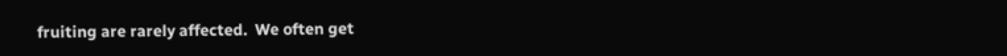fruiting are rarely affected.  We often get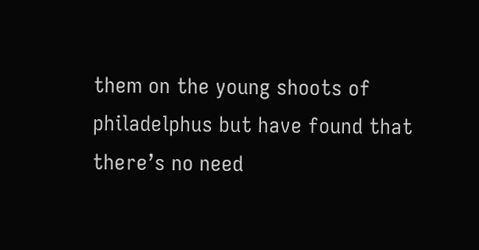them on the young shoots of philadelphus but have found that there’s no need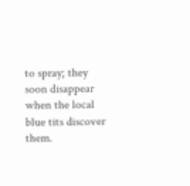to spray; they soon disappear when the local blue tits discover them.